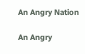An Angry Nation

An Angry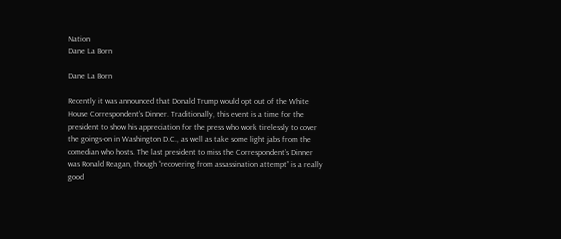Nation
Dane La Born

Dane La Born

Recently it was announced that Donald Trump would opt out of the White House Correspondent’s Dinner. Traditionally, this event is a time for the president to show his appreciation for the press who work tirelessly to cover the goings-on in Washington D.C., as well as take some light jabs from the comedian who hosts. The last president to miss the Correspondent’s Dinner was Ronald Reagan, though “recovering from assassination attempt” is a really good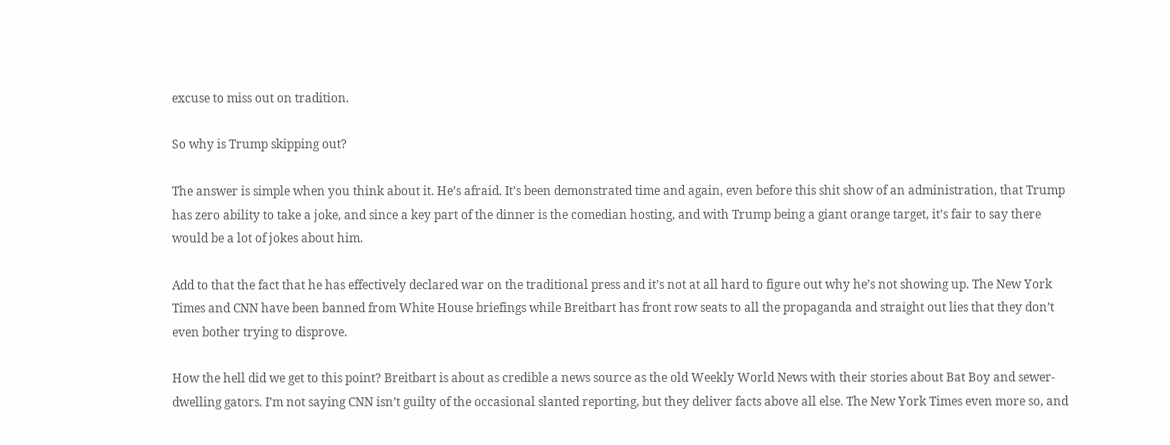excuse to miss out on tradition.

So why is Trump skipping out?

The answer is simple when you think about it. He’s afraid. It’s been demonstrated time and again, even before this shit show of an administration, that Trump has zero ability to take a joke, and since a key part of the dinner is the comedian hosting, and with Trump being a giant orange target, it’s fair to say there would be a lot of jokes about him.

Add to that the fact that he has effectively declared war on the traditional press and it’s not at all hard to figure out why he’s not showing up. The New York Times and CNN have been banned from White House briefings while Breitbart has front row seats to all the propaganda and straight out lies that they don’t even bother trying to disprove.

How the hell did we get to this point? Breitbart is about as credible a news source as the old Weekly World News with their stories about Bat Boy and sewer-dwelling gators. I’m not saying CNN isn’t guilty of the occasional slanted reporting, but they deliver facts above all else. The New York Times even more so, and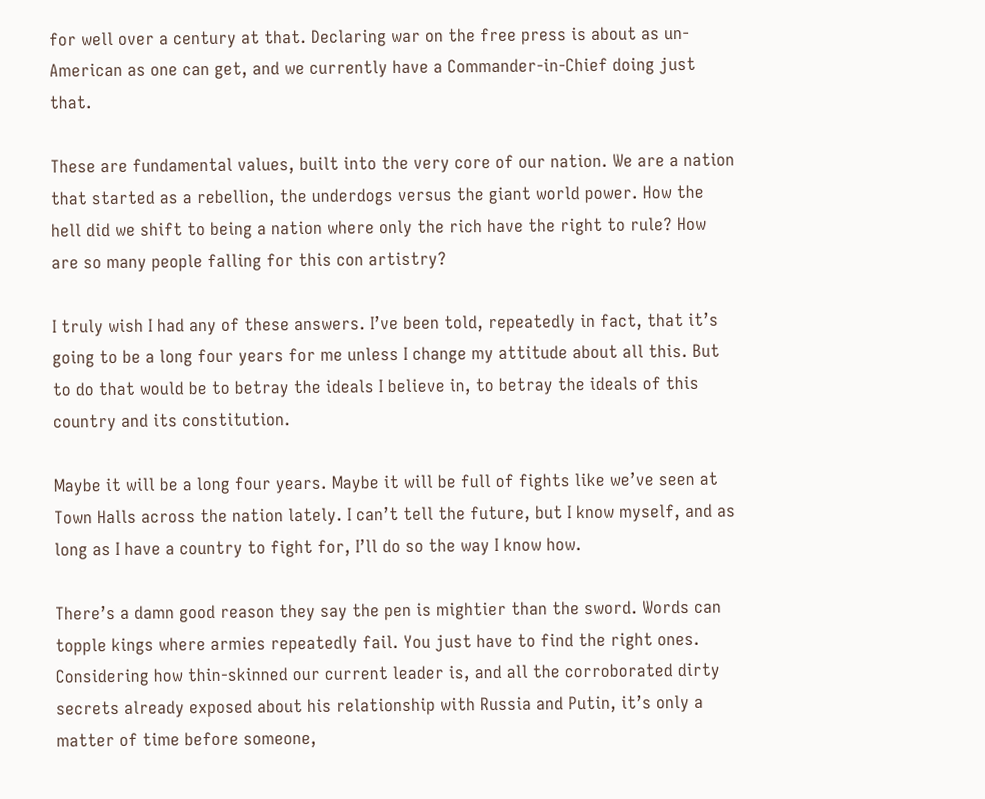for well over a century at that. Declaring war on the free press is about as un-American as one can get, and we currently have a Commander-in-Chief doing just that.

These are fundamental values, built into the very core of our nation. We are a nation that started as a rebellion, the underdogs versus the giant world power. How the hell did we shift to being a nation where only the rich have the right to rule? How are so many people falling for this con artistry?

I truly wish I had any of these answers. I’ve been told, repeatedly in fact, that it’s going to be a long four years for me unless I change my attitude about all this. But to do that would be to betray the ideals I believe in, to betray the ideals of this country and its constitution.

Maybe it will be a long four years. Maybe it will be full of fights like we’ve seen at Town Halls across the nation lately. I can’t tell the future, but I know myself, and as long as I have a country to fight for, I’ll do so the way I know how.

There’s a damn good reason they say the pen is mightier than the sword. Words can topple kings where armies repeatedly fail. You just have to find the right ones. Considering how thin-skinned our current leader is, and all the corroborated dirty secrets already exposed about his relationship with Russia and Putin, it’s only a matter of time before someone,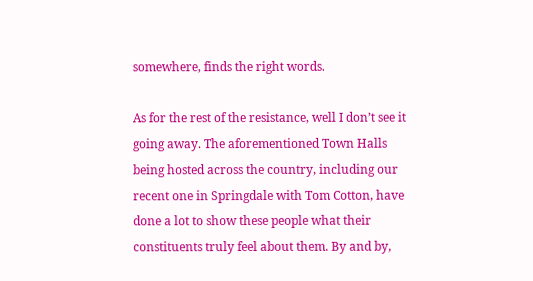somewhere, finds the right words.

As for the rest of the resistance, well I don’t see it going away. The aforementioned Town Halls being hosted across the country, including our recent one in Springdale with Tom Cotton, have done a lot to show these people what their constituents truly feel about them. By and by,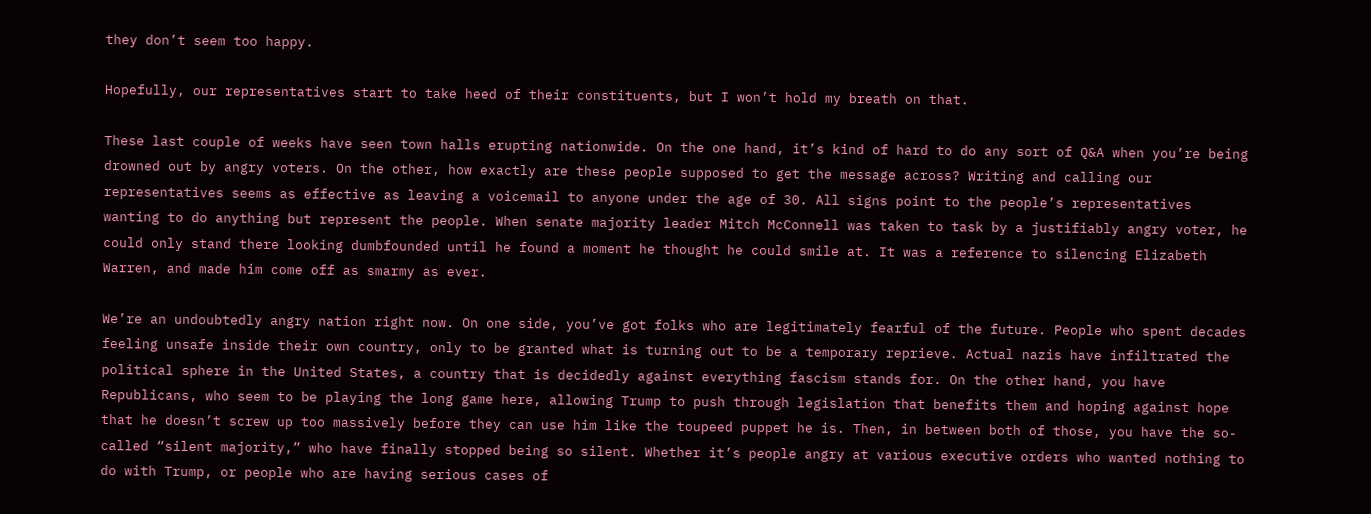they don’t seem too happy.

Hopefully, our representatives start to take heed of their constituents, but I won’t hold my breath on that.

These last couple of weeks have seen town halls erupting nationwide. On the one hand, it’s kind of hard to do any sort of Q&A when you’re being drowned out by angry voters. On the other, how exactly are these people supposed to get the message across? Writing and calling our representatives seems as effective as leaving a voicemail to anyone under the age of 30. All signs point to the people’s representatives wanting to do anything but represent the people. When senate majority leader Mitch McConnell was taken to task by a justifiably angry voter, he could only stand there looking dumbfounded until he found a moment he thought he could smile at. It was a reference to silencing Elizabeth Warren, and made him come off as smarmy as ever.

We’re an undoubtedly angry nation right now. On one side, you’ve got folks who are legitimately fearful of the future. People who spent decades feeling unsafe inside their own country, only to be granted what is turning out to be a temporary reprieve. Actual nazis have infiltrated the political sphere in the United States, a country that is decidedly against everything fascism stands for. On the other hand, you have Republicans, who seem to be playing the long game here, allowing Trump to push through legislation that benefits them and hoping against hope that he doesn’t screw up too massively before they can use him like the toupeed puppet he is. Then, in between both of those, you have the so-called “silent majority,” who have finally stopped being so silent. Whether it’s people angry at various executive orders who wanted nothing to do with Trump, or people who are having serious cases of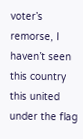voter’s remorse, I haven’t seen this country this united under the flag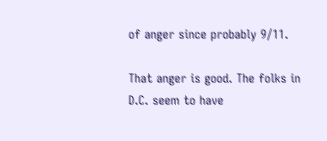of anger since probably 9/11.

That anger is good. The folks in D.C. seem to have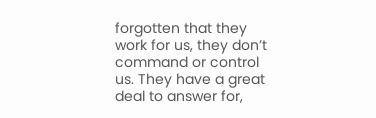forgotten that they work for us, they don’t command or control us. They have a great deal to answer for,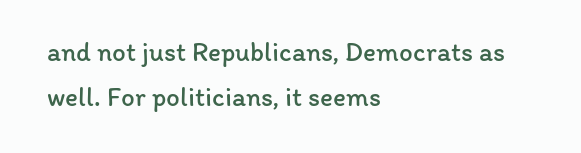and not just Republicans, Democrats as well. For politicians, it seems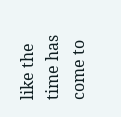like the time has come to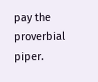pay the proverbial piper.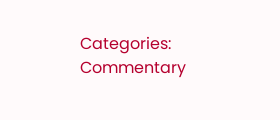Categories: Commentary